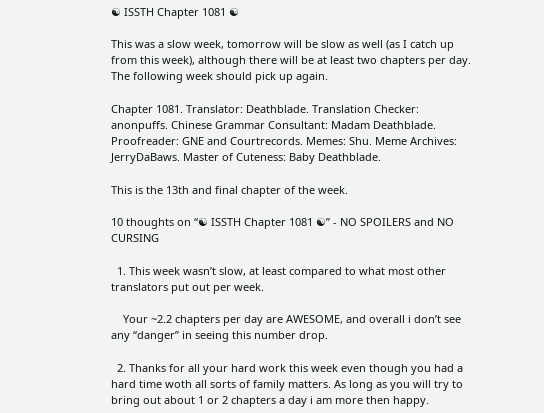☯ ISSTH Chapter 1081 ☯

This was a slow week, tomorrow will be slow as well (as I catch up from this week), although there will be at least two chapters per day. The following week should pick up again.

Chapter 1081. Translator: Deathblade. Translation Checker: anonpuffs. Chinese Grammar Consultant: Madam Deathblade. Proofreader: GNE and Courtrecords. Memes: Shu. Meme Archives: JerryDaBaws. Master of Cuteness: Baby Deathblade.

This is the 13th and final chapter of the week.

10 thoughts on “☯ ISSTH Chapter 1081 ☯” - NO SPOILERS and NO CURSING

  1. This week wasn’t slow, at least compared to what most other translators put out per week.

    Your ~2.2 chapters per day are AWESOME, and overall i don’t see any “danger” in seeing this number drop.

  2. Thanks for all your hard work this week even though you had a hard time woth all sorts of family matters. As long as you will try to bring out about 1 or 2 chapters a day i am more then happy.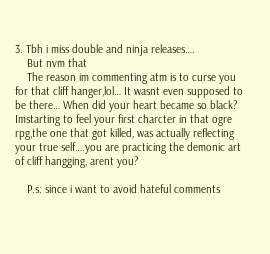3. Tbh i miss double and ninja releases….
    But nvm that
    The reason im commenting atm is to curse you for that cliff hanger,lol… It wasnt even supposed to be there… When did your heart became so black? Imstarting to feel your first charcter in that ogre rpg,the one that got killed, was actually reflecting your true self….you are practicing the demonic art of cliff hangging, arent you?

    P.s: since i want to avoid hateful comments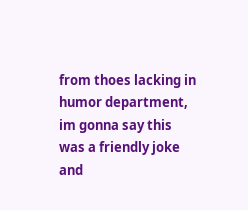from thoes lacking in humor department, im gonna say this was a friendly joke and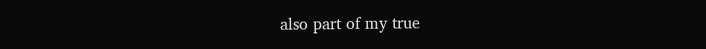also part of my true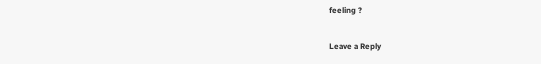feeling ?

Leave a Reply